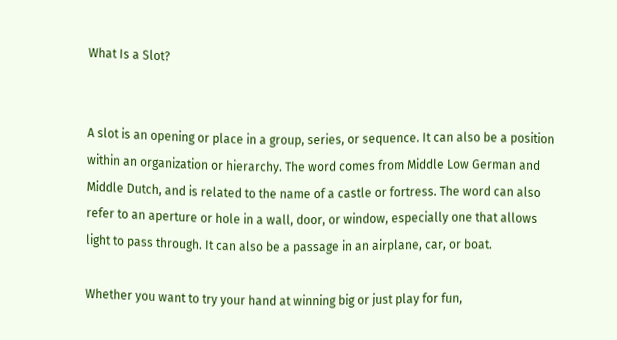What Is a Slot?


A slot is an opening or place in a group, series, or sequence. It can also be a position within an organization or hierarchy. The word comes from Middle Low German and Middle Dutch, and is related to the name of a castle or fortress. The word can also refer to an aperture or hole in a wall, door, or window, especially one that allows light to pass through. It can also be a passage in an airplane, car, or boat.

Whether you want to try your hand at winning big or just play for fun,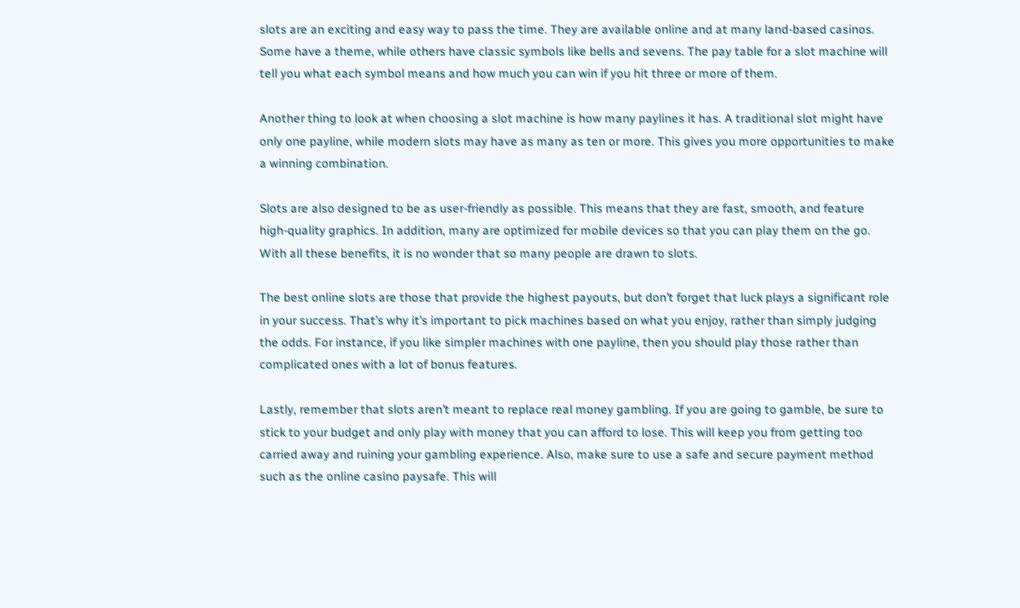slots are an exciting and easy way to pass the time. They are available online and at many land-based casinos. Some have a theme, while others have classic symbols like bells and sevens. The pay table for a slot machine will tell you what each symbol means and how much you can win if you hit three or more of them.

Another thing to look at when choosing a slot machine is how many paylines it has. A traditional slot might have only one payline, while modern slots may have as many as ten or more. This gives you more opportunities to make a winning combination.

Slots are also designed to be as user-friendly as possible. This means that they are fast, smooth, and feature high-quality graphics. In addition, many are optimized for mobile devices so that you can play them on the go. With all these benefits, it is no wonder that so many people are drawn to slots.

The best online slots are those that provide the highest payouts, but don’t forget that luck plays a significant role in your success. That’s why it’s important to pick machines based on what you enjoy, rather than simply judging the odds. For instance, if you like simpler machines with one payline, then you should play those rather than complicated ones with a lot of bonus features.

Lastly, remember that slots aren’t meant to replace real money gambling. If you are going to gamble, be sure to stick to your budget and only play with money that you can afford to lose. This will keep you from getting too carried away and ruining your gambling experience. Also, make sure to use a safe and secure payment method such as the online casino paysafe. This will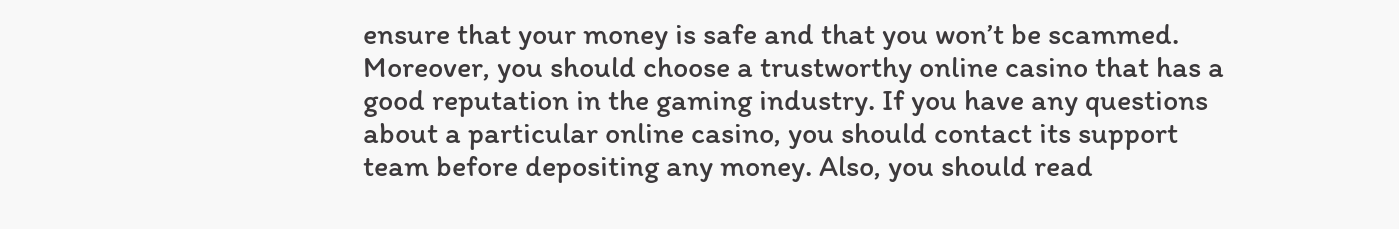ensure that your money is safe and that you won’t be scammed. Moreover, you should choose a trustworthy online casino that has a good reputation in the gaming industry. If you have any questions about a particular online casino, you should contact its support team before depositing any money. Also, you should read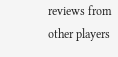reviews from other players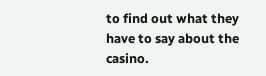to find out what they have to say about the casino.